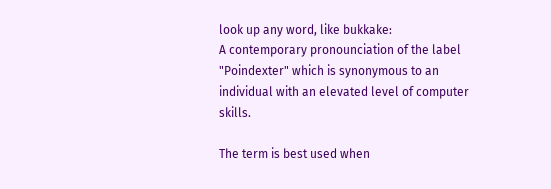look up any word, like bukkake:
A contemporary pronounciation of the label "Poindexter" which is synonymous to an individual with an elevated level of computer skills.

The term is best used when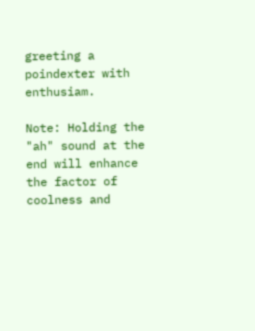greeting a poindexter with enthusiam.

Note: Holding the "ah" sound at the end will enhance the factor of coolness and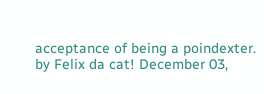acceptance of being a poindexter.
by Felix da cat! December 03,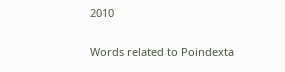2010

Words related to Poindexta